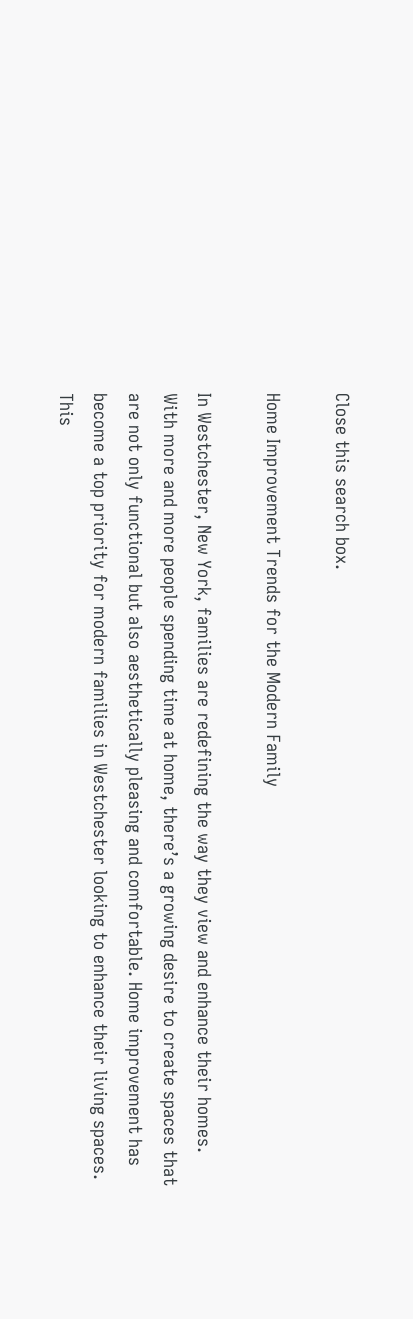Close this search box.

Home Improvement Trends for the Modern Family

In Westchester, New York, families are redefining the way they view and enhance their homes. With more and more people spending time at home, there’s a growing desire to create spaces that are not only functional but also aesthetically pleasing and comfortable. Home improvement has become a top priority for modern families in Westchester looking to enhance their living spaces. This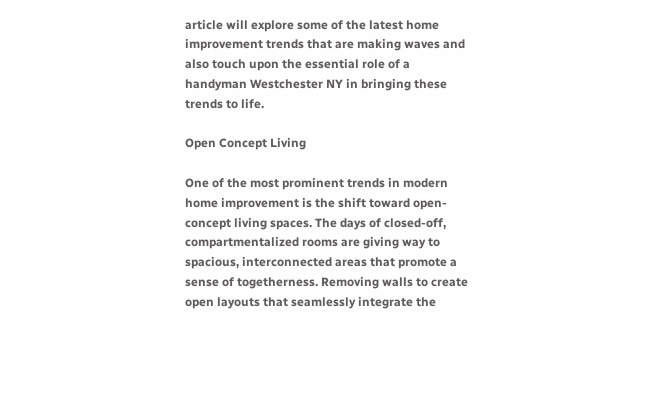article will explore some of the latest home improvement trends that are making waves and also touch upon the essential role of a handyman Westchester NY in bringing these trends to life.

Open Concept Living

One of the most prominent trends in modern home improvement is the shift toward open-concept living spaces. The days of closed-off, compartmentalized rooms are giving way to spacious, interconnected areas that promote a sense of togetherness. Removing walls to create open layouts that seamlessly integrate the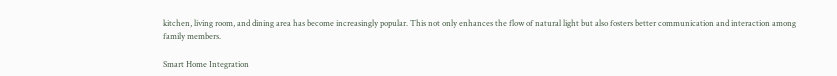kitchen, living room, and dining area has become increasingly popular. This not only enhances the flow of natural light but also fosters better communication and interaction among family members.

Smart Home Integration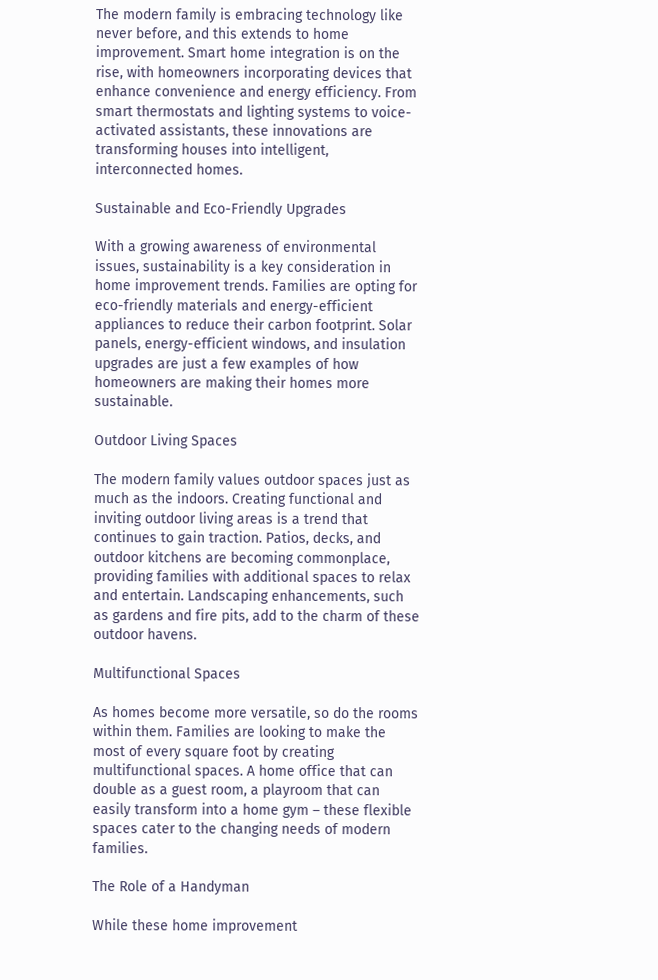The modern family is embracing technology like never before, and this extends to home improvement. Smart home integration is on the rise, with homeowners incorporating devices that enhance convenience and energy efficiency. From smart thermostats and lighting systems to voice-activated assistants, these innovations are transforming houses into intelligent, interconnected homes.

Sustainable and Eco-Friendly Upgrades

With a growing awareness of environmental issues, sustainability is a key consideration in home improvement trends. Families are opting for eco-friendly materials and energy-efficient appliances to reduce their carbon footprint. Solar panels, energy-efficient windows, and insulation upgrades are just a few examples of how homeowners are making their homes more sustainable.

Outdoor Living Spaces

The modern family values outdoor spaces just as much as the indoors. Creating functional and inviting outdoor living areas is a trend that continues to gain traction. Patios, decks, and outdoor kitchens are becoming commonplace, providing families with additional spaces to relax and entertain. Landscaping enhancements, such as gardens and fire pits, add to the charm of these outdoor havens.

Multifunctional Spaces

As homes become more versatile, so do the rooms within them. Families are looking to make the most of every square foot by creating multifunctional spaces. A home office that can double as a guest room, a playroom that can easily transform into a home gym – these flexible spaces cater to the changing needs of modern families.

The Role of a Handyman

While these home improvement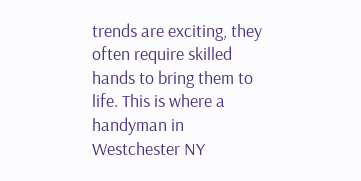trends are exciting, they often require skilled hands to bring them to life. This is where a handyman in Westchester NY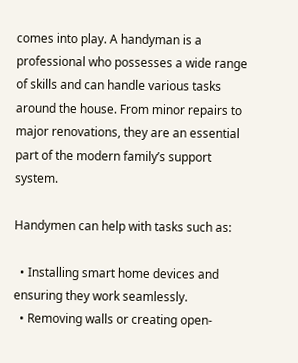comes into play. A handyman is a professional who possesses a wide range of skills and can handle various tasks around the house. From minor repairs to major renovations, they are an essential part of the modern family’s support system.

Handymen can help with tasks such as:

  • Installing smart home devices and ensuring they work seamlessly.
  • Removing walls or creating open-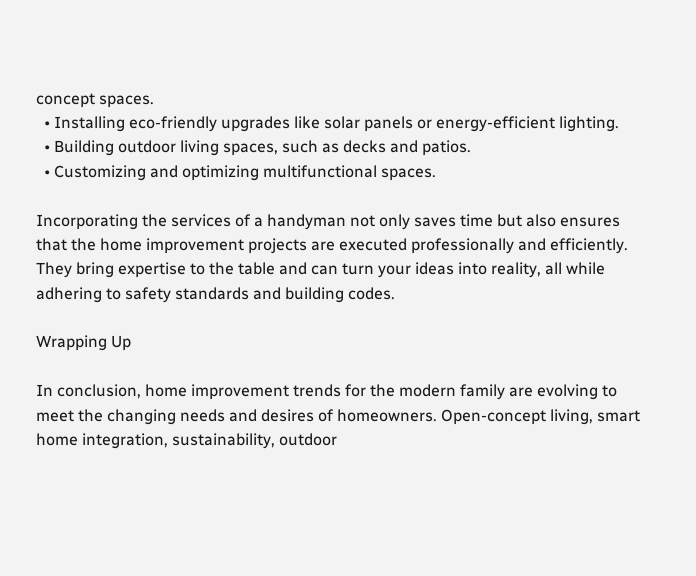concept spaces.
  • Installing eco-friendly upgrades like solar panels or energy-efficient lighting.
  • Building outdoor living spaces, such as decks and patios.
  • Customizing and optimizing multifunctional spaces.

Incorporating the services of a handyman not only saves time but also ensures that the home improvement projects are executed professionally and efficiently. They bring expertise to the table and can turn your ideas into reality, all while adhering to safety standards and building codes.

Wrapping Up

In conclusion, home improvement trends for the modern family are evolving to meet the changing needs and desires of homeowners. Open-concept living, smart home integration, sustainability, outdoor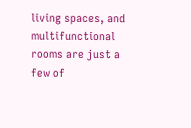living spaces, and multifunctional rooms are just a few of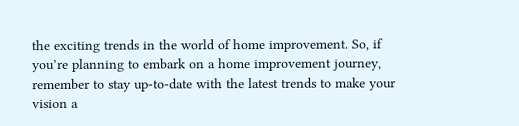the exciting trends in the world of home improvement. So, if you’re planning to embark on a home improvement journey, remember to stay up-to-date with the latest trends to make your vision a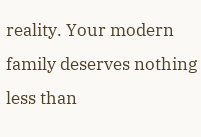reality. Your modern family deserves nothing less than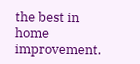the best in home improvement.